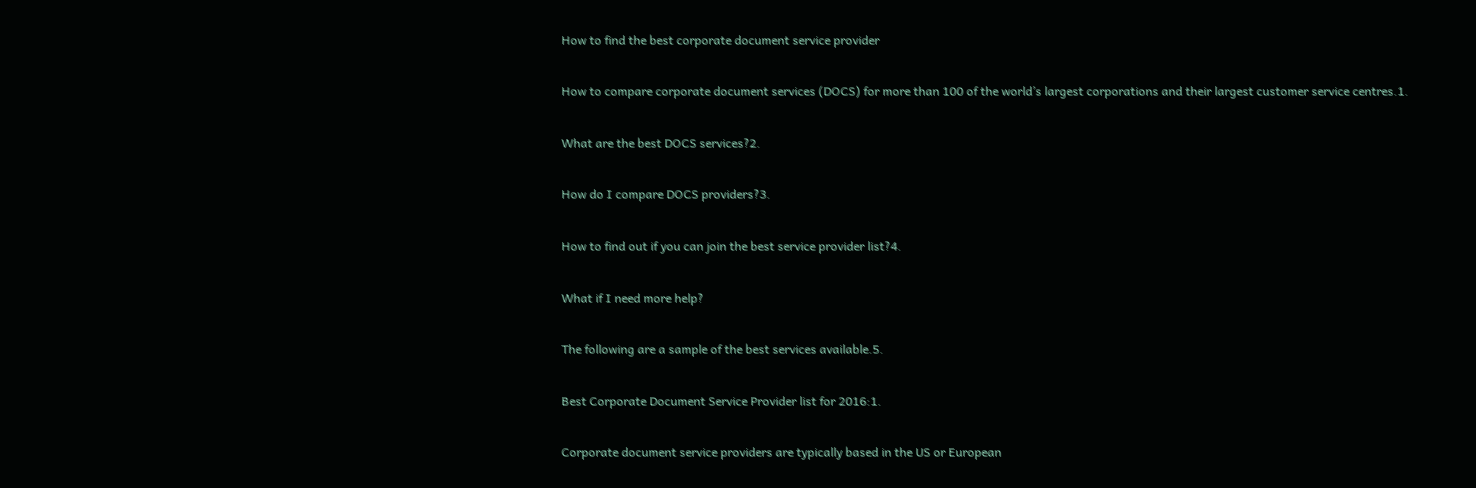How to find the best corporate document service provider

How to compare corporate document services (DOCS) for more than 100 of the world’s largest corporations and their largest customer service centres.1.

What are the best DOCS services?2.

How do I compare DOCS providers?3.

How to find out if you can join the best service provider list?4.

What if I need more help?

The following are a sample of the best services available.5.

Best Corporate Document Service Provider list for 2016:1.

Corporate document service providers are typically based in the US or European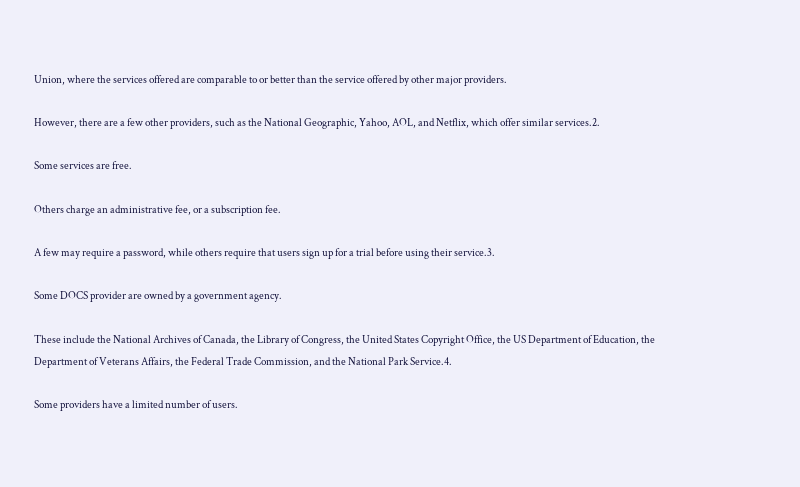Union, where the services offered are comparable to or better than the service offered by other major providers.

However, there are a few other providers, such as the National Geographic, Yahoo, AOL, and Netflix, which offer similar services.2.

Some services are free.

Others charge an administrative fee, or a subscription fee.

A few may require a password, while others require that users sign up for a trial before using their service.3.

Some DOCS provider are owned by a government agency.

These include the National Archives of Canada, the Library of Congress, the United States Copyright Office, the US Department of Education, the Department of Veterans Affairs, the Federal Trade Commission, and the National Park Service.4.

Some providers have a limited number of users.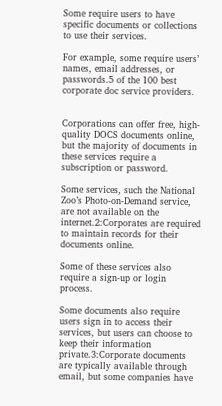Some require users to have specific documents or collections to use their services.

For example, some require users’ names, email addresses, or passwords.5 of the 100 best corporate doc service providers.


Corporations can offer free, high-quality DOCS documents online, but the majority of documents in these services require a subscription or password.

Some services, such the National Zoo’s Photo-on-Demand service, are not available on the internet.2:Corporates are required to maintain records for their documents online.

Some of these services also require a sign-up or login process.

Some documents also require users sign in to access their services, but users can choose to keep their information private.3:Corporate documents are typically available through email, but some companies have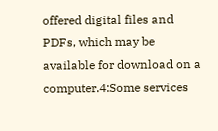offered digital files and PDFs, which may be available for download on a computer.4:Some services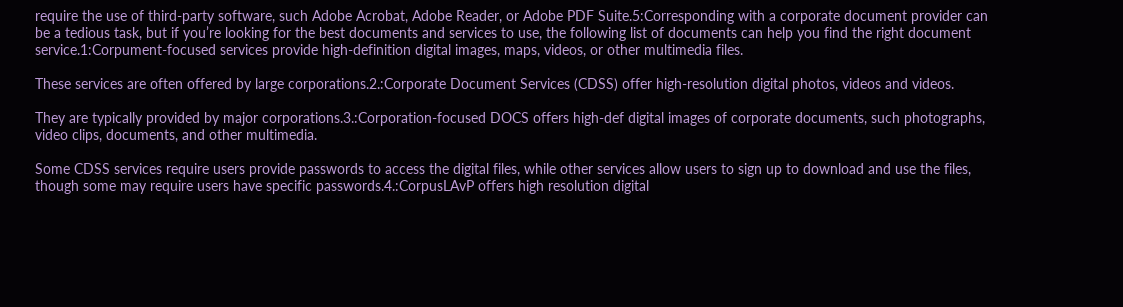require the use of third-party software, such Adobe Acrobat, Adobe Reader, or Adobe PDF Suite.5:Corresponding with a corporate document provider can be a tedious task, but if you’re looking for the best documents and services to use, the following list of documents can help you find the right document service.1:Corpument-focused services provide high-definition digital images, maps, videos, or other multimedia files.

These services are often offered by large corporations.2.:Corporate Document Services (CDSS) offer high-resolution digital photos, videos and videos.

They are typically provided by major corporations.3.:Corporation-focused DOCS offers high-def digital images of corporate documents, such photographs, video clips, documents, and other multimedia.

Some CDSS services require users provide passwords to access the digital files, while other services allow users to sign up to download and use the files, though some may require users have specific passwords.4.:CorpusLAvP offers high resolution digital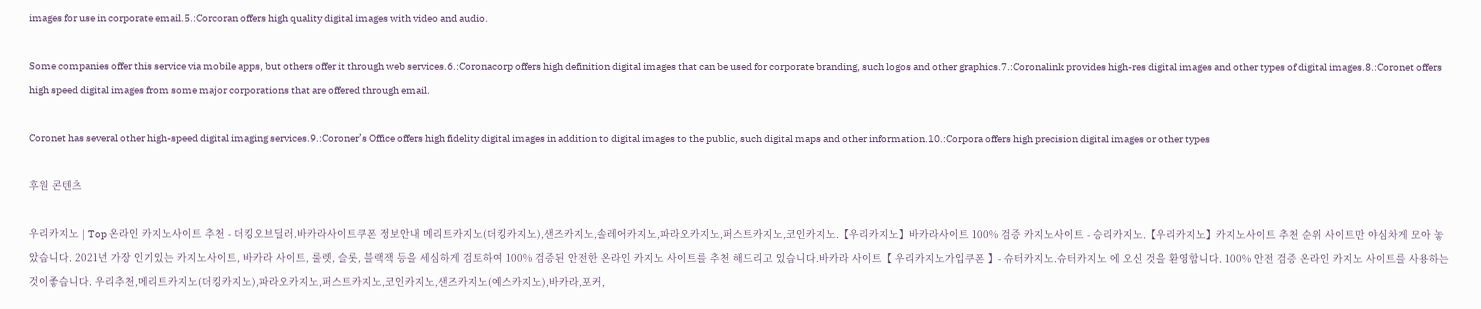images for use in corporate email.5.:Corcoran offers high quality digital images with video and audio.

Some companies offer this service via mobile apps, but others offer it through web services.6.:Coronacorp offers high definition digital images that can be used for corporate branding, such logos and other graphics.7.:Coronalink provides high-res digital images and other types of digital images.8.:Coronet offers high speed digital images from some major corporations that are offered through email.

Coronet has several other high-speed digital imaging services.9.:Coroner’s Office offers high fidelity digital images in addition to digital images to the public, such digital maps and other information.10.:Corpora offers high precision digital images or other types

후원 콘텐츠

우리카지노 | Top 온라인 카지노사이트 추천 - 더킹오브딜러.바카라사이트쿠폰 정보안내 메리트카지노(더킹카지노),샌즈카지노,솔레어카지노,파라오카지노,퍼스트카지노,코인카지노.【우리카지노】바카라사이트 100% 검증 카지노사이트 - 승리카지노.【우리카지노】카지노사이트 추천 순위 사이트만 야심차게 모아 놓았습니다. 2021년 가장 인기있는 카지노사이트, 바카라 사이트, 룰렛, 슬롯, 블랙잭 등을 세심하게 검토하여 100% 검증된 안전한 온라인 카지노 사이트를 추천 해드리고 있습니다.바카라 사이트【 우리카지노가입쿠폰 】- 슈터카지노.슈터카지노 에 오신 것을 환영합니다. 100% 안전 검증 온라인 카지노 사이트를 사용하는 것이좋습니다. 우리추천,메리트카지노(더킹카지노),파라오카지노,퍼스트카지노,코인카지노,샌즈카지노(예스카지노),바카라,포커,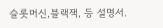슬롯머신,블랙잭, 등 설명서.